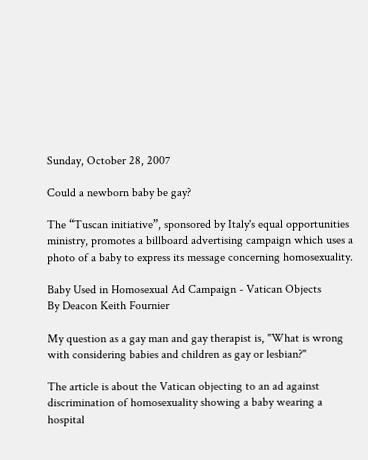Sunday, October 28, 2007

Could a newborn baby be gay?

The “Tuscan initiative”, sponsored by Italy's equal opportunities ministry, promotes a billboard advertising campaign which uses a photo of a baby to express its message concerning homosexuality.

Baby Used in Homosexual Ad Campaign - Vatican Objects
By Deacon Keith Fournier

My question as a gay man and gay therapist is, "What is wrong with considering babies and children as gay or lesbian?"

The article is about the Vatican objecting to an ad against discrimination of homosexuality showing a baby wearing a hospital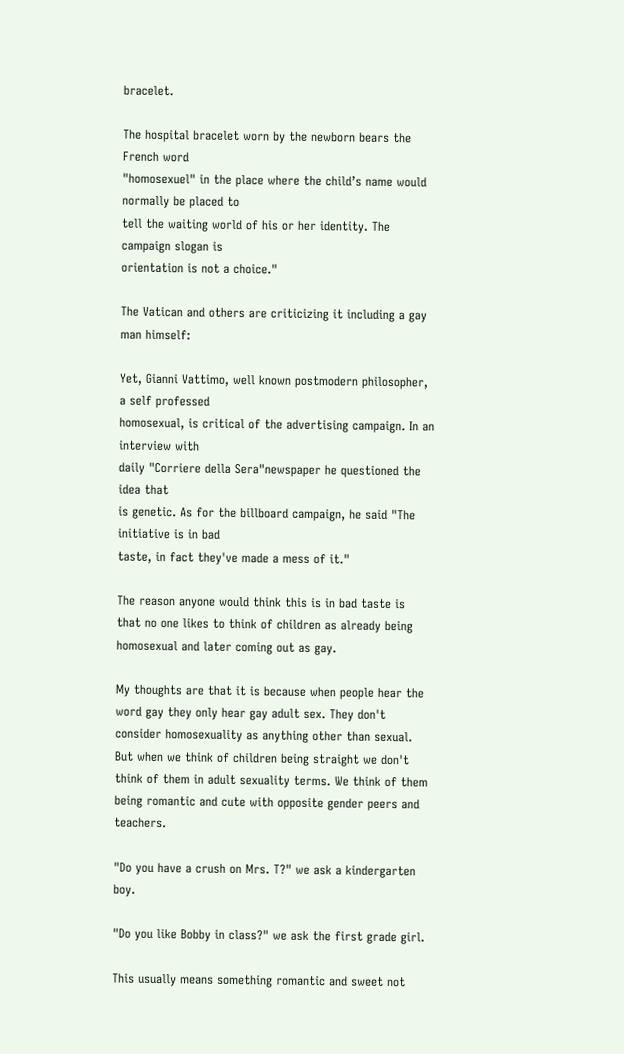bracelet.

The hospital bracelet worn by the newborn bears the French word
"homosexuel" in the place where the child’s name would normally be placed to
tell the waiting world of his or her identity. The campaign slogan is
orientation is not a choice."

The Vatican and others are criticizing it including a gay man himself:

Yet, Gianni Vattimo, well known postmodern philosopher, a self professed
homosexual, is critical of the advertising campaign. In an interview with
daily "Corriere della Sera"newspaper he questioned the idea that
is genetic. As for the billboard campaign, he said "The
initiative is in bad
taste, in fact they've made a mess of it."

The reason anyone would think this is in bad taste is that no one likes to think of children as already being homosexual and later coming out as gay.

My thoughts are that it is because when people hear the word gay they only hear gay adult sex. They don't consider homosexuality as anything other than sexual. But when we think of children being straight we don't think of them in adult sexuality terms. We think of them being romantic and cute with opposite gender peers and teachers.

"Do you have a crush on Mrs. T?" we ask a kindergarten boy.

"Do you like Bobby in class?" we ask the first grade girl.

This usually means something romantic and sweet not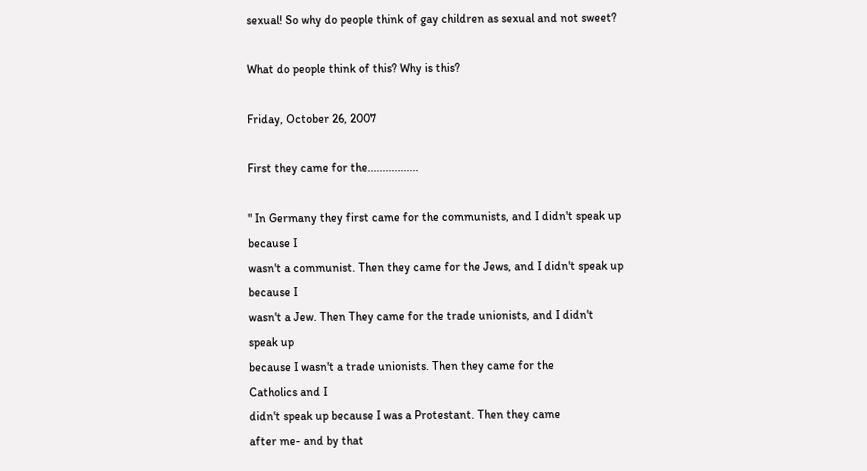sexual! So why do people think of gay children as sexual and not sweet?

What do people think of this? Why is this?

Friday, October 26, 2007

First they came for the.................

" In Germany they first came for the communists, and I didn't speak up because I
wasn't a communist. Then they came for the Jews, and I didn't speak up
because I
wasn't a Jew. Then They came for the trade unionists, and I didn't
speak up
because I wasn't a trade unionists. Then they came for the
Catholics and I
didn't speak up because I was a Protestant. Then they came
after me- and by that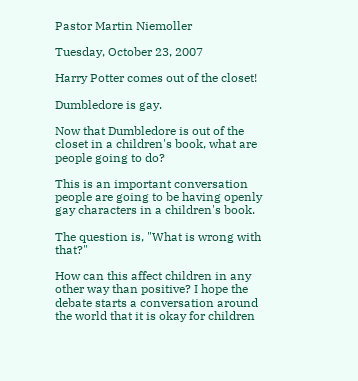Pastor Martin Niemoller

Tuesday, October 23, 2007

Harry Potter comes out of the closet!

Dumbledore is gay.

Now that Dumbledore is out of the closet in a children's book, what are people going to do?

This is an important conversation people are going to be having openly gay characters in a children's book.

The question is, "What is wrong with that?"

How can this affect children in any other way than positive? I hope the debate starts a conversation around the world that it is okay for children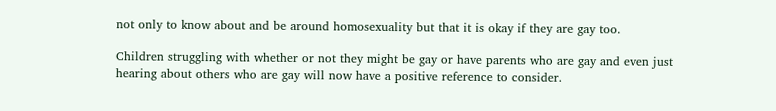not only to know about and be around homosexuality but that it is okay if they are gay too.

Children struggling with whether or not they might be gay or have parents who are gay and even just hearing about others who are gay will now have a positive reference to consider.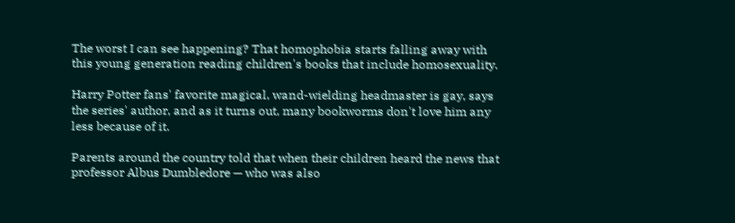The worst I can see happening? That homophobia starts falling away with this young generation reading children's books that include homosexuality.

Harry Potter fans' favorite magical, wand-wielding headmaster is gay, says the series' author, and as it turns out, many bookworms don't love him any less because of it.

Parents around the country told that when their children heard the news that professor Albus Dumbledore — who was also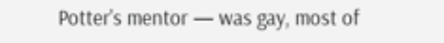Potter's mentor — was gay, most of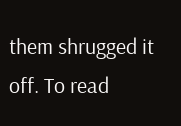them shrugged it off. To read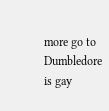more go to Dumbledore is gay